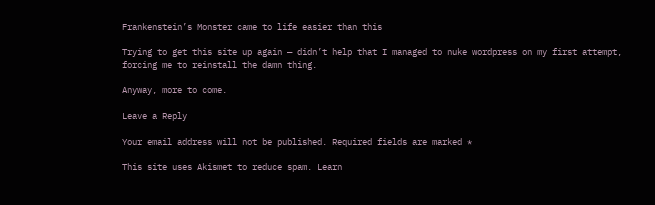Frankenstein’s Monster came to life easier than this

Trying to get this site up again — didn’t help that I managed to nuke wordpress on my first attempt, forcing me to reinstall the damn thing.

Anyway, more to come.

Leave a Reply

Your email address will not be published. Required fields are marked *

This site uses Akismet to reduce spam. Learn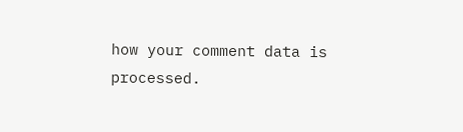how your comment data is processed.